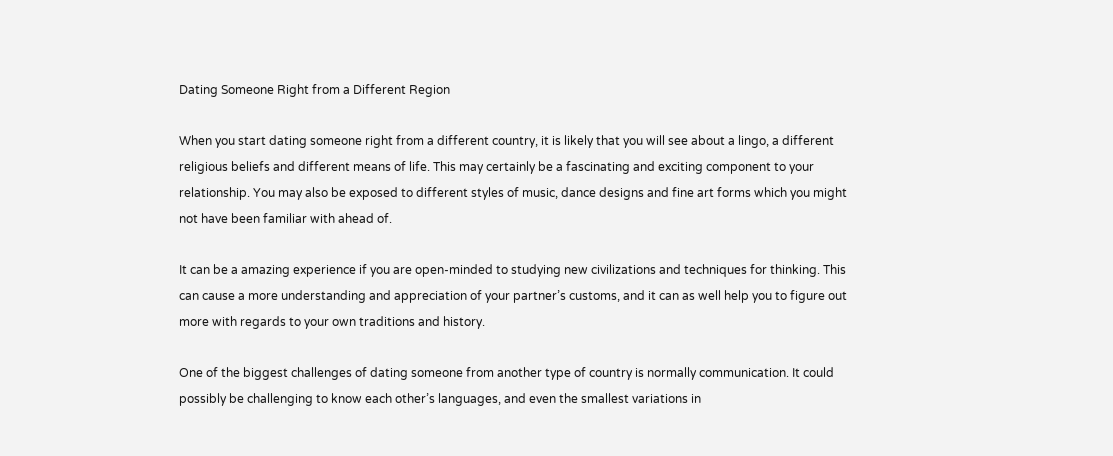Dating Someone Right from a Different Region

When you start dating someone right from a different country, it is likely that you will see about a lingo, a different religious beliefs and different means of life. This may certainly be a fascinating and exciting component to your relationship. You may also be exposed to different styles of music, dance designs and fine art forms which you might not have been familiar with ahead of.

It can be a amazing experience if you are open-minded to studying new civilizations and techniques for thinking. This can cause a more understanding and appreciation of your partner’s customs, and it can as well help you to figure out more with regards to your own traditions and history.

One of the biggest challenges of dating someone from another type of country is normally communication. It could possibly be challenging to know each other’s languages, and even the smallest variations in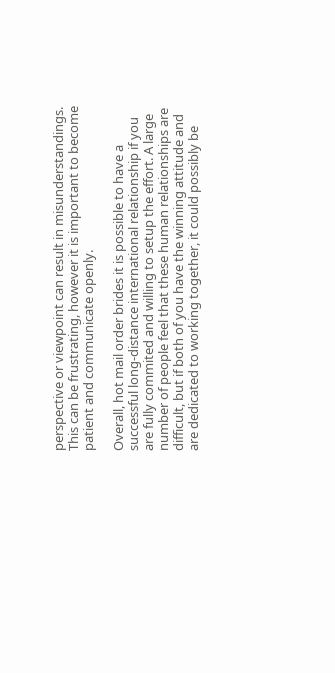perspective or viewpoint can result in misunderstandings. This can be frustrating, however it is important to become patient and communicate openly.

Overall, hot mail order brides it is possible to have a successful long-distance international relationship if you are fully commited and willing to setup the effort. A large number of people feel that these human relationships are difficult, but if both of you have the winning attitude and are dedicated to working together, it could possibly be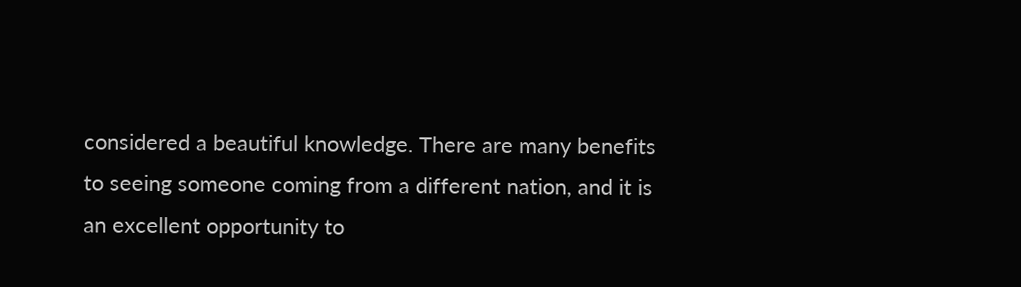considered a beautiful knowledge. There are many benefits to seeing someone coming from a different nation, and it is an excellent opportunity to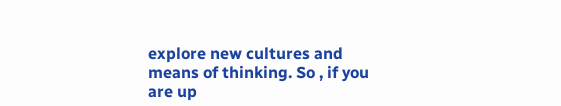explore new cultures and means of thinking. So , if you are up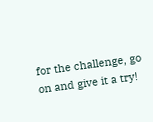for the challenge, go on and give it a try!